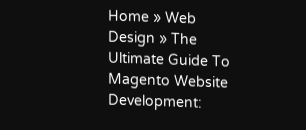Home » Web Design » The Ultimate Guide To Magento Website Development: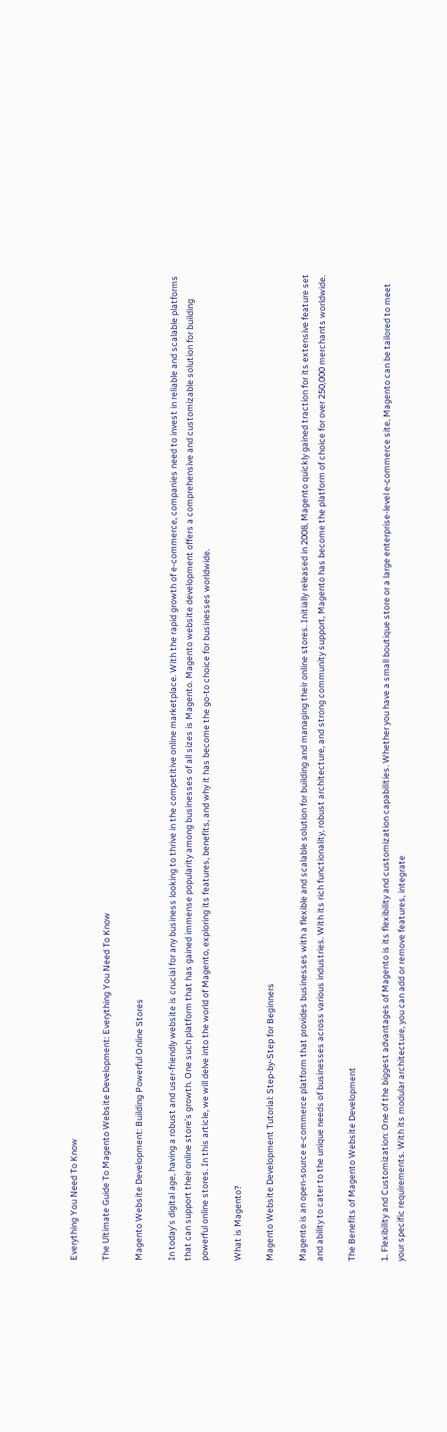Everything You Need To Know

The Ultimate Guide To Magento Website Development: Everything You Need To Know

Magento Website Development: Building Powerful Online Stores

In today’s digital age, having a robust and user-friendly website is crucial for any business looking to thrive in the competitive online marketplace. With the rapid growth of e-commerce, companies need to invest in reliable and scalable platforms that can support their online store’s growth. One such platform that has gained immense popularity among businesses of all sizes is Magento. Magento website development offers a comprehensive and customizable solution for building powerful online stores. In this article, we will delve into the world of Magento, exploring its features, benefits, and why it has become the go-to choice for businesses worldwide.

What is Magento?

Magento Website Development Tutorial: Step-by-Step for Beginners

Magento is an open-source e-commerce platform that provides businesses with a flexible and scalable solution for building and managing their online stores. Initially released in 2008, Magento quickly gained traction for its extensive feature set and ability to cater to the unique needs of businesses across various industries. With its rich functionality, robust architecture, and strong community support, Magento has become the platform of choice for over 250,000 merchants worldwide.

The Benefits of Magento Website Development

1. Flexibility and Customization: One of the biggest advantages of Magento is its flexibility and customization capabilities. Whether you have a small boutique store or a large enterprise-level e-commerce site, Magento can be tailored to meet your specific requirements. With its modular architecture, you can add or remove features, integrate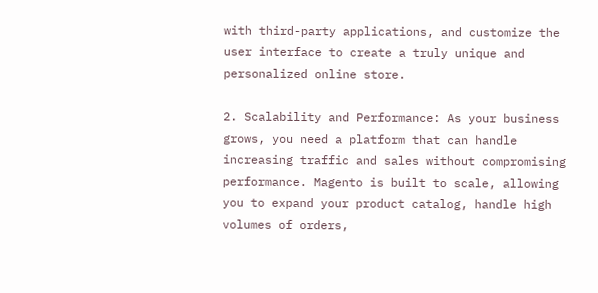with third-party applications, and customize the user interface to create a truly unique and personalized online store.

2. Scalability and Performance: As your business grows, you need a platform that can handle increasing traffic and sales without compromising performance. Magento is built to scale, allowing you to expand your product catalog, handle high volumes of orders,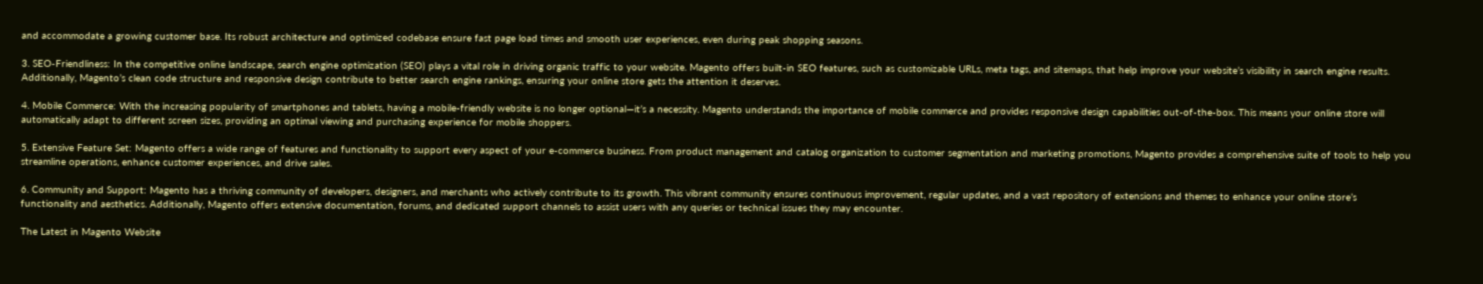and accommodate a growing customer base. Its robust architecture and optimized codebase ensure fast page load times and smooth user experiences, even during peak shopping seasons.

3. SEO-Friendliness: In the competitive online landscape, search engine optimization (SEO) plays a vital role in driving organic traffic to your website. Magento offers built-in SEO features, such as customizable URLs, meta tags, and sitemaps, that help improve your website’s visibility in search engine results. Additionally, Magento’s clean code structure and responsive design contribute to better search engine rankings, ensuring your online store gets the attention it deserves.

4. Mobile Commerce: With the increasing popularity of smartphones and tablets, having a mobile-friendly website is no longer optional—it’s a necessity. Magento understands the importance of mobile commerce and provides responsive design capabilities out-of-the-box. This means your online store will automatically adapt to different screen sizes, providing an optimal viewing and purchasing experience for mobile shoppers.

5. Extensive Feature Set: Magento offers a wide range of features and functionality to support every aspect of your e-commerce business. From product management and catalog organization to customer segmentation and marketing promotions, Magento provides a comprehensive suite of tools to help you streamline operations, enhance customer experiences, and drive sales.

6. Community and Support: Magento has a thriving community of developers, designers, and merchants who actively contribute to its growth. This vibrant community ensures continuous improvement, regular updates, and a vast repository of extensions and themes to enhance your online store’s functionality and aesthetics. Additionally, Magento offers extensive documentation, forums, and dedicated support channels to assist users with any queries or technical issues they may encounter.

The Latest in Magento Website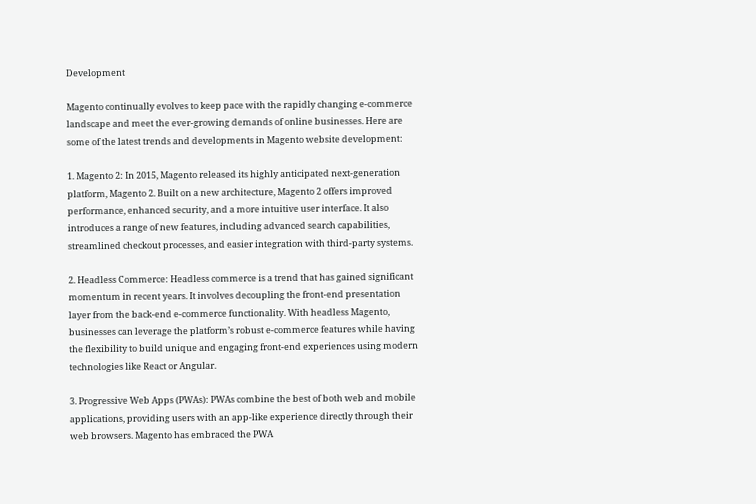Development

Magento continually evolves to keep pace with the rapidly changing e-commerce landscape and meet the ever-growing demands of online businesses. Here are some of the latest trends and developments in Magento website development:

1. Magento 2: In 2015, Magento released its highly anticipated next-generation platform, Magento 2. Built on a new architecture, Magento 2 offers improved performance, enhanced security, and a more intuitive user interface. It also introduces a range of new features, including advanced search capabilities, streamlined checkout processes, and easier integration with third-party systems.

2. Headless Commerce: Headless commerce is a trend that has gained significant momentum in recent years. It involves decoupling the front-end presentation layer from the back-end e-commerce functionality. With headless Magento, businesses can leverage the platform’s robust e-commerce features while having the flexibility to build unique and engaging front-end experiences using modern technologies like React or Angular.

3. Progressive Web Apps (PWAs): PWAs combine the best of both web and mobile applications, providing users with an app-like experience directly through their web browsers. Magento has embraced the PWA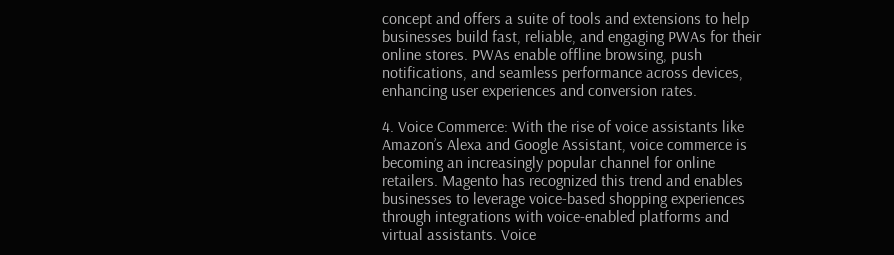concept and offers a suite of tools and extensions to help businesses build fast, reliable, and engaging PWAs for their online stores. PWAs enable offline browsing, push notifications, and seamless performance across devices, enhancing user experiences and conversion rates.

4. Voice Commerce: With the rise of voice assistants like Amazon’s Alexa and Google Assistant, voice commerce is becoming an increasingly popular channel for online retailers. Magento has recognized this trend and enables businesses to leverage voice-based shopping experiences through integrations with voice-enabled platforms and virtual assistants. Voice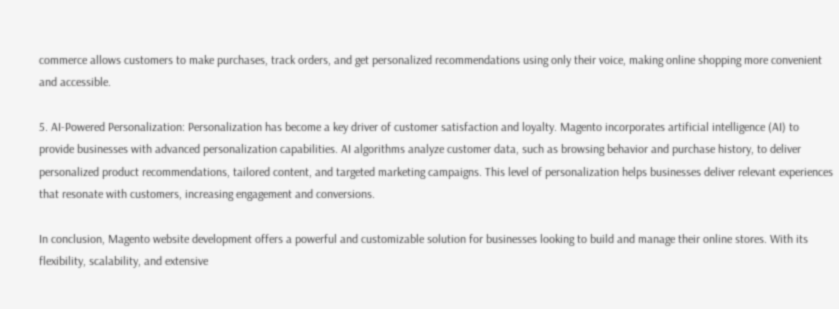commerce allows customers to make purchases, track orders, and get personalized recommendations using only their voice, making online shopping more convenient and accessible.

5. AI-Powered Personalization: Personalization has become a key driver of customer satisfaction and loyalty. Magento incorporates artificial intelligence (AI) to provide businesses with advanced personalization capabilities. AI algorithms analyze customer data, such as browsing behavior and purchase history, to deliver personalized product recommendations, tailored content, and targeted marketing campaigns. This level of personalization helps businesses deliver relevant experiences that resonate with customers, increasing engagement and conversions.

In conclusion, Magento website development offers a powerful and customizable solution for businesses looking to build and manage their online stores. With its flexibility, scalability, and extensive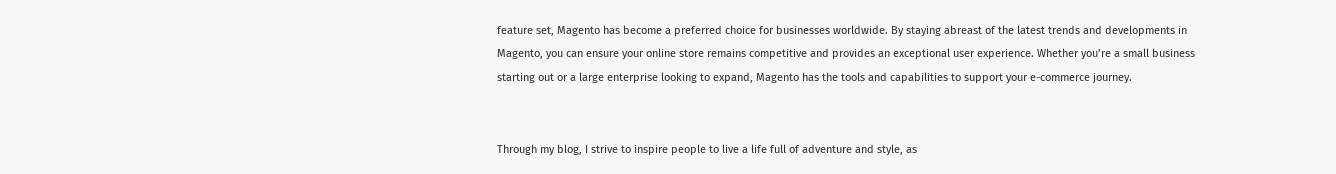feature set, Magento has become a preferred choice for businesses worldwide. By staying abreast of the latest trends and developments in Magento, you can ensure your online store remains competitive and provides an exceptional user experience. Whether you’re a small business starting out or a large enterprise looking to expand, Magento has the tools and capabilities to support your e-commerce journey.


Through my blog, I strive to inspire people to live a life full of adventure and style, as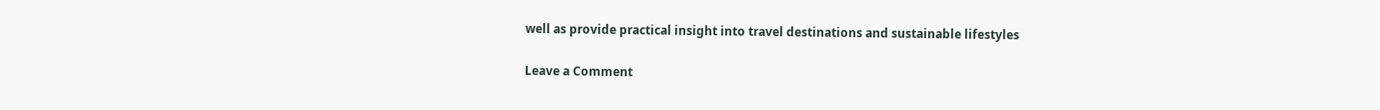well as provide practical insight into travel destinations and sustainable lifestyles

Leave a Comment